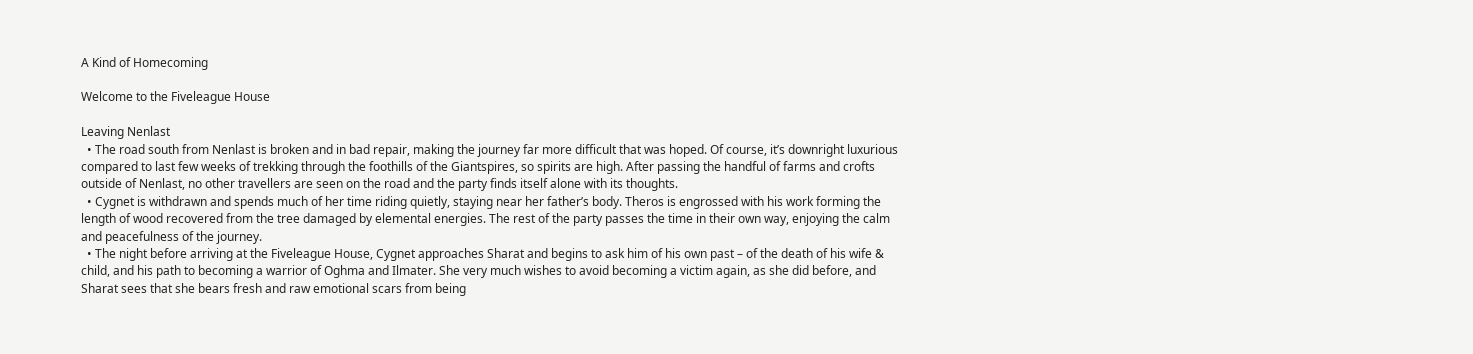A Kind of Homecoming

Welcome to the Fiveleague House

Leaving Nenlast
  • The road south from Nenlast is broken and in bad repair, making the journey far more difficult that was hoped. Of course, it’s downright luxurious compared to last few weeks of trekking through the foothills of the Giantspires, so spirits are high. After passing the handful of farms and crofts outside of Nenlast, no other travellers are seen on the road and the party finds itself alone with its thoughts.
  • Cygnet is withdrawn and spends much of her time riding quietly, staying near her father’s body. Theros is engrossed with his work forming the length of wood recovered from the tree damaged by elemental energies. The rest of the party passes the time in their own way, enjoying the calm and peacefulness of the journey.
  • The night before arriving at the Fiveleague House, Cygnet approaches Sharat and begins to ask him of his own past – of the death of his wife & child, and his path to becoming a warrior of Oghma and Ilmater. She very much wishes to avoid becoming a victim again, as she did before, and Sharat sees that she bears fresh and raw emotional scars from being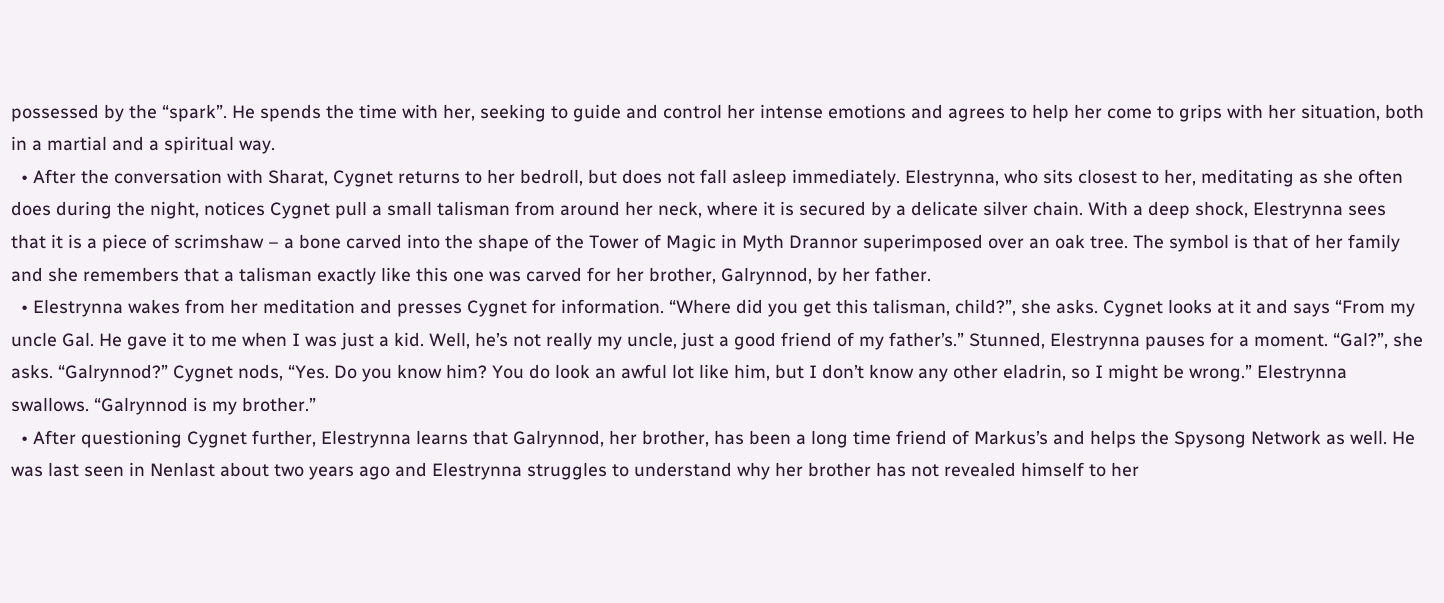possessed by the “spark”. He spends the time with her, seeking to guide and control her intense emotions and agrees to help her come to grips with her situation, both in a martial and a spiritual way.
  • After the conversation with Sharat, Cygnet returns to her bedroll, but does not fall asleep immediately. Elestrynna, who sits closest to her, meditating as she often does during the night, notices Cygnet pull a small talisman from around her neck, where it is secured by a delicate silver chain. With a deep shock, Elestrynna sees that it is a piece of scrimshaw – a bone carved into the shape of the Tower of Magic in Myth Drannor superimposed over an oak tree. The symbol is that of her family and she remembers that a talisman exactly like this one was carved for her brother, Galrynnod, by her father.
  • Elestrynna wakes from her meditation and presses Cygnet for information. “Where did you get this talisman, child?”, she asks. Cygnet looks at it and says “From my uncle Gal. He gave it to me when I was just a kid. Well, he’s not really my uncle, just a good friend of my father’s.” Stunned, Elestrynna pauses for a moment. “Gal?”, she asks. “Galrynnod?” Cygnet nods, “Yes. Do you know him? You do look an awful lot like him, but I don’t know any other eladrin, so I might be wrong.” Elestrynna swallows. “Galrynnod is my brother.”
  • After questioning Cygnet further, Elestrynna learns that Galrynnod, her brother, has been a long time friend of Markus’s and helps the Spysong Network as well. He was last seen in Nenlast about two years ago and Elestrynna struggles to understand why her brother has not revealed himself to her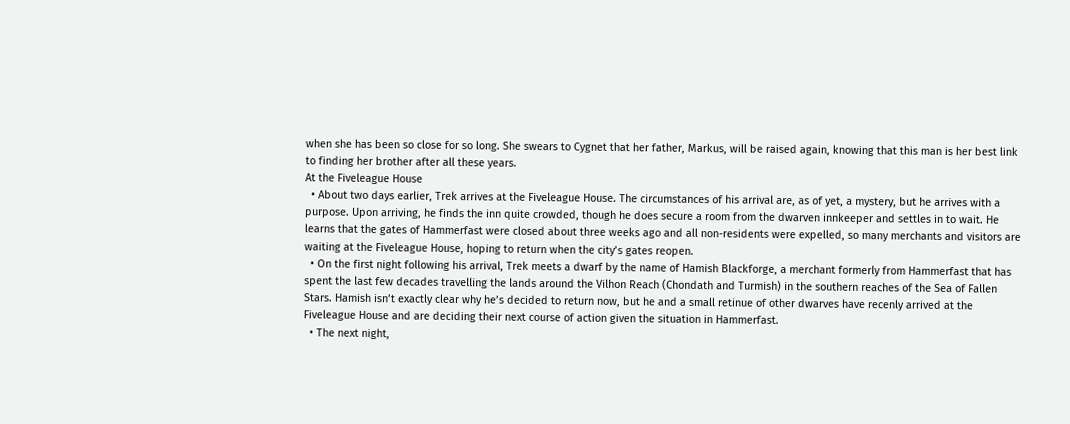when she has been so close for so long. She swears to Cygnet that her father, Markus, will be raised again, knowing that this man is her best link to finding her brother after all these years.
At the Fiveleague House
  • About two days earlier, Trek arrives at the Fiveleague House. The circumstances of his arrival are, as of yet, a mystery, but he arrives with a purpose. Upon arriving, he finds the inn quite crowded, though he does secure a room from the dwarven innkeeper and settles in to wait. He learns that the gates of Hammerfast were closed about three weeks ago and all non-residents were expelled, so many merchants and visitors are waiting at the Fiveleague House, hoping to return when the city’s gates reopen.
  • On the first night following his arrival, Trek meets a dwarf by the name of Hamish Blackforge, a merchant formerly from Hammerfast that has spent the last few decades travelling the lands around the Vilhon Reach (Chondath and Turmish) in the southern reaches of the Sea of Fallen Stars. Hamish isn’t exactly clear why he’s decided to return now, but he and a small retinue of other dwarves have recenly arrived at the Fiveleague House and are deciding their next course of action given the situation in Hammerfast.
  • The next night,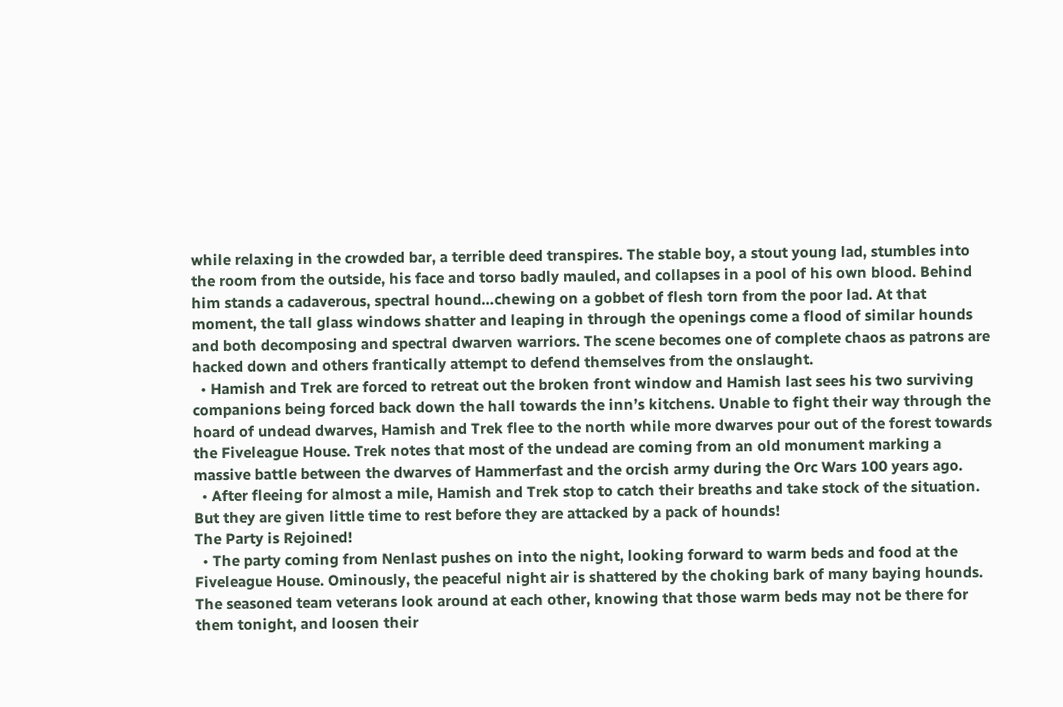while relaxing in the crowded bar, a terrible deed transpires. The stable boy, a stout young lad, stumbles into the room from the outside, his face and torso badly mauled, and collapses in a pool of his own blood. Behind him stands a cadaverous, spectral hound…chewing on a gobbet of flesh torn from the poor lad. At that moment, the tall glass windows shatter and leaping in through the openings come a flood of similar hounds and both decomposing and spectral dwarven warriors. The scene becomes one of complete chaos as patrons are hacked down and others frantically attempt to defend themselves from the onslaught.
  • Hamish and Trek are forced to retreat out the broken front window and Hamish last sees his two surviving companions being forced back down the hall towards the inn’s kitchens. Unable to fight their way through the hoard of undead dwarves, Hamish and Trek flee to the north while more dwarves pour out of the forest towards the Fiveleague House. Trek notes that most of the undead are coming from an old monument marking a massive battle between the dwarves of Hammerfast and the orcish army during the Orc Wars 100 years ago.
  • After fleeing for almost a mile, Hamish and Trek stop to catch their breaths and take stock of the situation. But they are given little time to rest before they are attacked by a pack of hounds!
The Party is Rejoined!
  • The party coming from Nenlast pushes on into the night, looking forward to warm beds and food at the Fiveleague House. Ominously, the peaceful night air is shattered by the choking bark of many baying hounds. The seasoned team veterans look around at each other, knowing that those warm beds may not be there for them tonight, and loosen their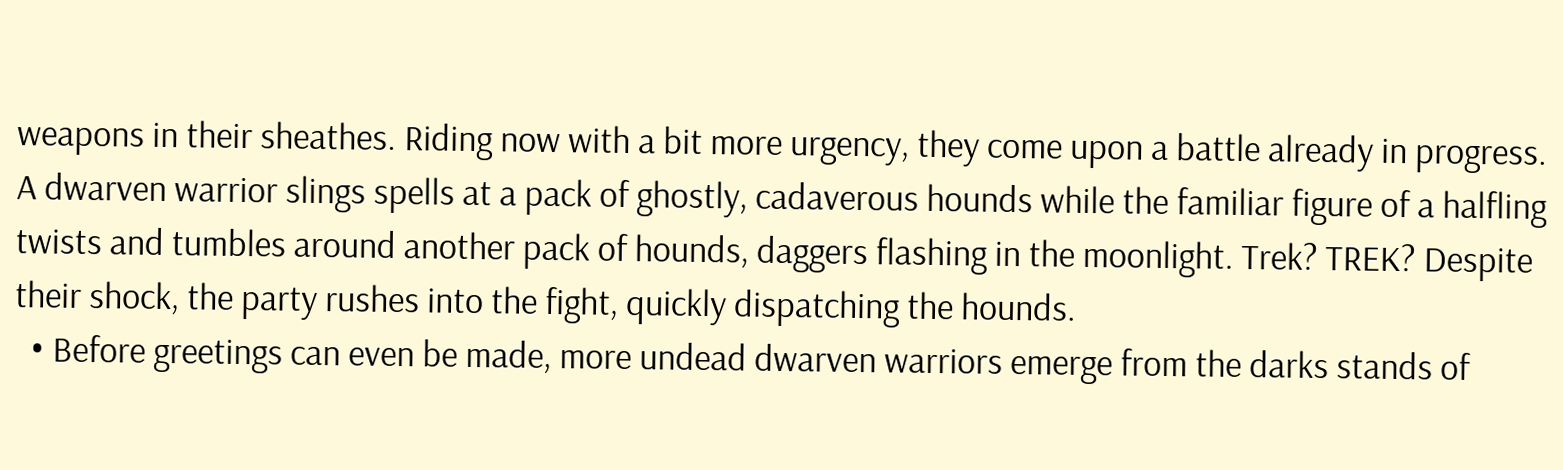weapons in their sheathes. Riding now with a bit more urgency, they come upon a battle already in progress. A dwarven warrior slings spells at a pack of ghostly, cadaverous hounds while the familiar figure of a halfling twists and tumbles around another pack of hounds, daggers flashing in the moonlight. Trek? TREK? Despite their shock, the party rushes into the fight, quickly dispatching the hounds.
  • Before greetings can even be made, more undead dwarven warriors emerge from the darks stands of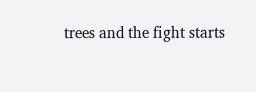trees and the fight starts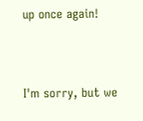up once again!



I'm sorry, but we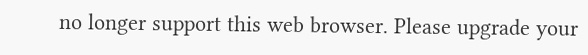no longer support this web browser. Please upgrade your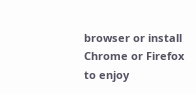browser or install Chrome or Firefox to enjoy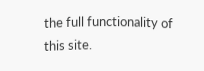the full functionality of this site.